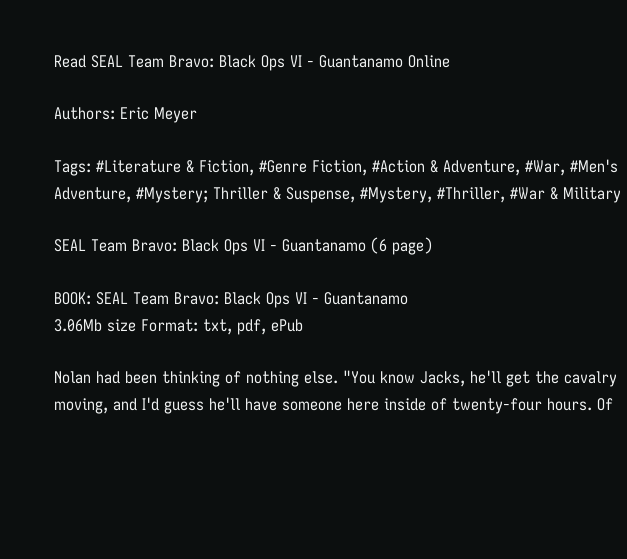Read SEAL Team Bravo: Black Ops VI - Guantanamo Online

Authors: Eric Meyer

Tags: #Literature & Fiction, #Genre Fiction, #Action & Adventure, #War, #Men's Adventure, #Mystery; Thriller & Suspense, #Mystery, #Thriller, #War & Military

SEAL Team Bravo: Black Ops VI - Guantanamo (6 page)

BOOK: SEAL Team Bravo: Black Ops VI - Guantanamo
3.06Mb size Format: txt, pdf, ePub

Nolan had been thinking of nothing else. "You know Jacks, he'll get the cavalry moving, and I'd guess he'll have someone here inside of twenty-four hours. Of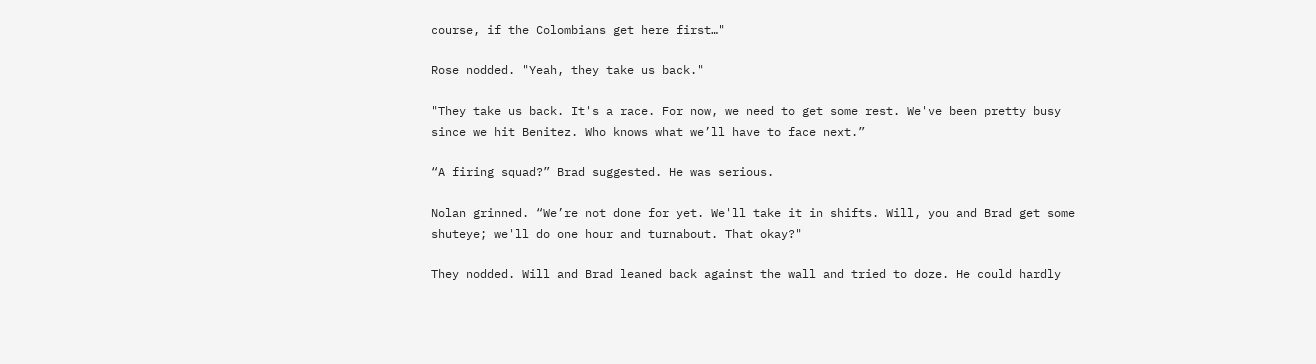course, if the Colombians get here first…"

Rose nodded. "Yeah, they take us back."

"They take us back. It's a race. For now, we need to get some rest. We've been pretty busy since we hit Benitez. Who knows what we’ll have to face next.”

“A firing squad?” Brad suggested. He was serious.

Nolan grinned. “We’re not done for yet. We'll take it in shifts. Will, you and Brad get some shuteye; we'll do one hour and turnabout. That okay?"

They nodded. Will and Brad leaned back against the wall and tried to doze. He could hardly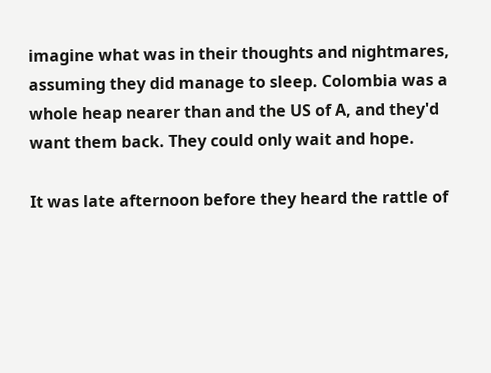imagine what was in their thoughts and nightmares, assuming they did manage to sleep. Colombia was a whole heap nearer than and the US of A, and they'd want them back. They could only wait and hope.

It was late afternoon before they heard the rattle of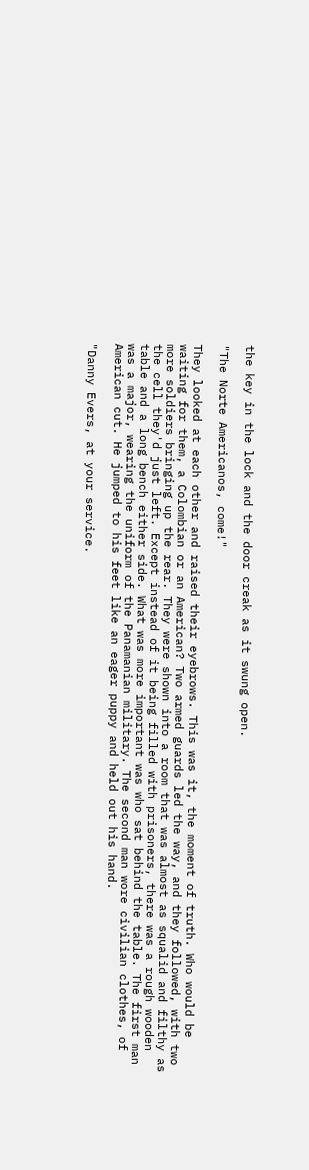the key in the lock and the door creak as it swung open.

"The Norte Americanos, come!"

They looked at each other and raised their eyebrows. This was it, the moment of truth. Who would be waiting for them, a Colombian or an American? Two armed guards led the way, and they followed, with two more soldiers bringing up the rear. They were shown into a room that was almost as squalid and filthy as the cell they'd just left. Except instead of it being filled with prisoners, there was a rough wooden table and a long bench either side. What was more important was who sat behind the table. The first man was a major, wearing the uniform of the Panamanian military. The second man wore civilian clothes, of American cut. He jumped to his feet like an eager puppy and held out his hand.

"Danny Evers, at your service.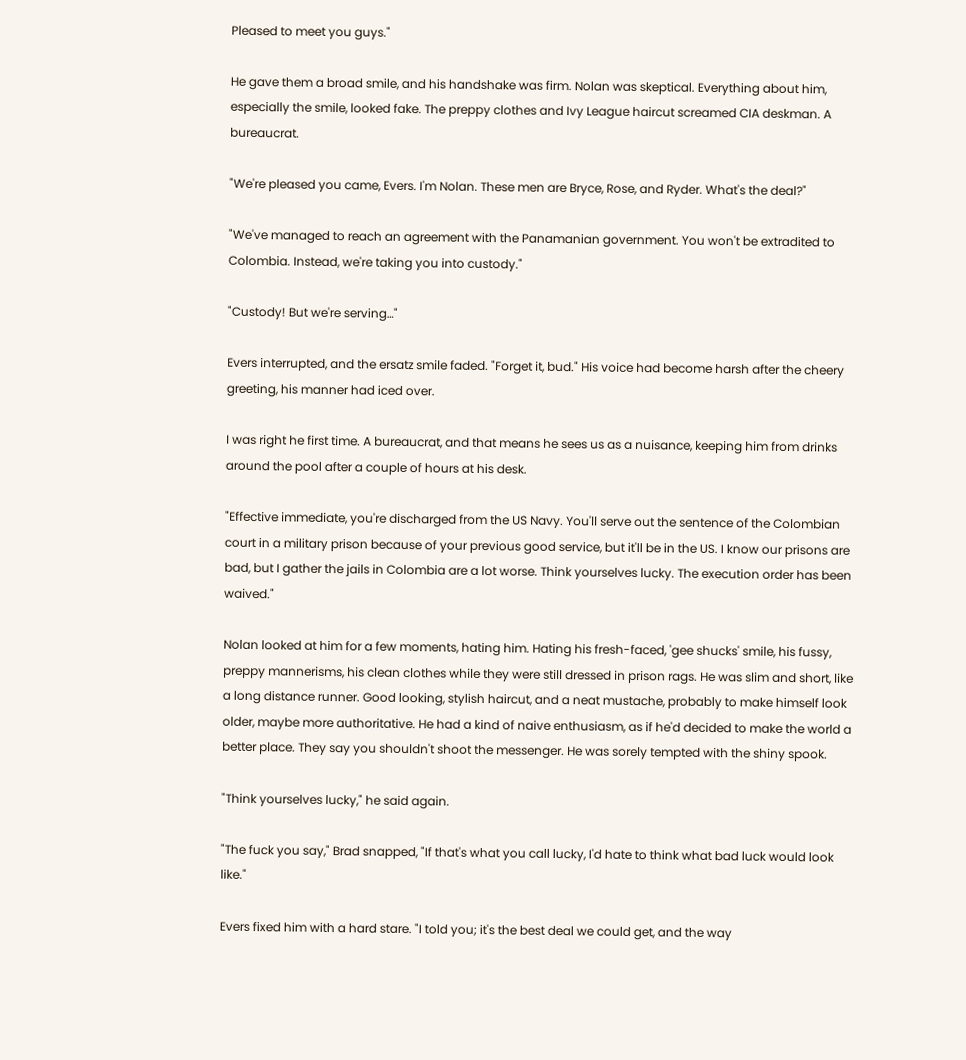Pleased to meet you guys."

He gave them a broad smile, and his handshake was firm. Nolan was skeptical. Everything about him, especially the smile, looked fake. The preppy clothes and Ivy League haircut screamed CIA deskman. A bureaucrat.

"We're pleased you came, Evers. I'm Nolan. These men are Bryce, Rose, and Ryder. What's the deal?"

"We've managed to reach an agreement with the Panamanian government. You won't be extradited to Colombia. Instead, we're taking you into custody."

"Custody! But we're serving…"

Evers interrupted, and the ersatz smile faded. "Forget it, bud." His voice had become harsh after the cheery greeting, his manner had iced over.

I was right he first time. A bureaucrat, and that means he sees us as a nuisance, keeping him from drinks around the pool after a couple of hours at his desk.

"Effective immediate, you're discharged from the US Navy. You'll serve out the sentence of the Colombian court in a military prison because of your previous good service, but it'll be in the US. I know our prisons are bad, but I gather the jails in Colombia are a lot worse. Think yourselves lucky. The execution order has been waived."

Nolan looked at him for a few moments, hating him. Hating his fresh-faced, 'gee shucks' smile, his fussy, preppy mannerisms, his clean clothes while they were still dressed in prison rags. He was slim and short, like a long distance runner. Good looking, stylish haircut, and a neat mustache, probably to make himself look older, maybe more authoritative. He had a kind of naive enthusiasm, as if he'd decided to make the world a better place. They say you shouldn't shoot the messenger. He was sorely tempted with the shiny spook.

"Think yourselves lucky," he said again.

"The fuck you say," Brad snapped, "If that's what you call lucky, I'd hate to think what bad luck would look like."

Evers fixed him with a hard stare. "I told you; it's the best deal we could get, and the way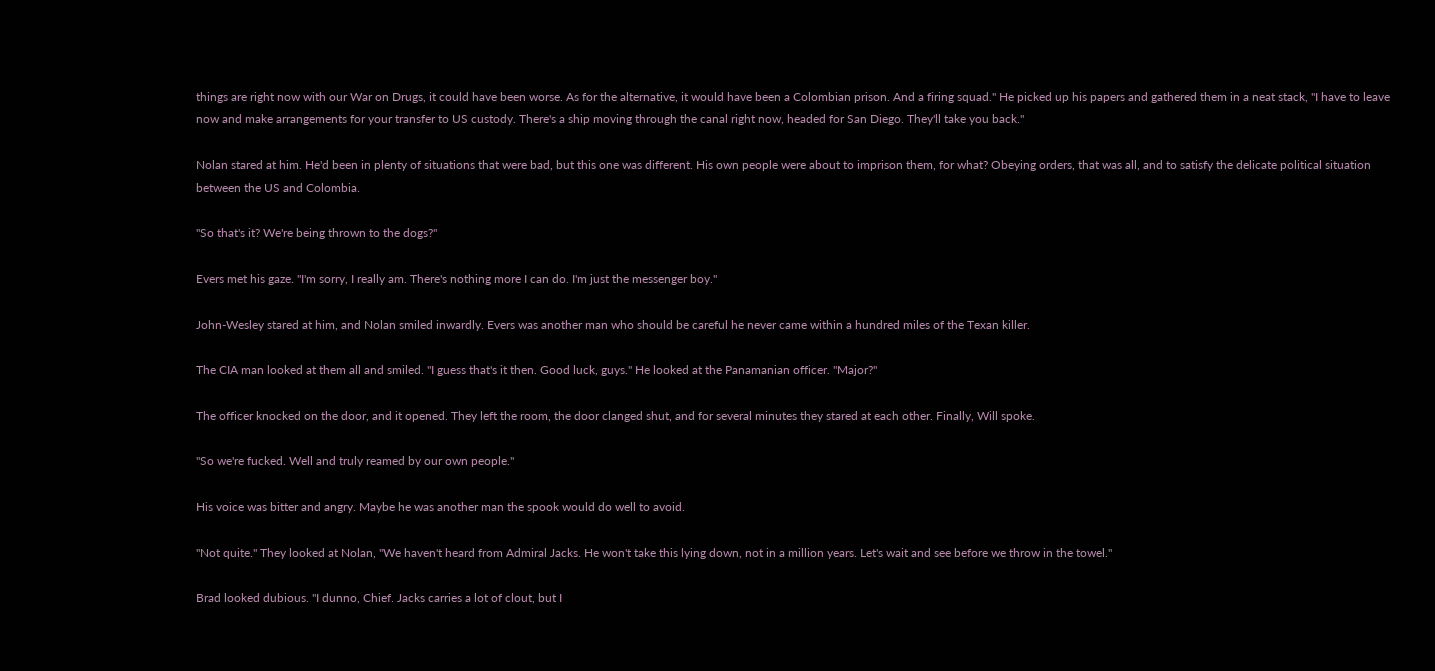things are right now with our War on Drugs, it could have been worse. As for the alternative, it would have been a Colombian prison. And a firing squad." He picked up his papers and gathered them in a neat stack, "I have to leave now and make arrangements for your transfer to US custody. There's a ship moving through the canal right now, headed for San Diego. They'll take you back."

Nolan stared at him. He'd been in plenty of situations that were bad, but this one was different. His own people were about to imprison them, for what? Obeying orders, that was all, and to satisfy the delicate political situation between the US and Colombia.

"So that's it? We're being thrown to the dogs?"

Evers met his gaze. "I'm sorry, I really am. There's nothing more I can do. I'm just the messenger boy."

John-Wesley stared at him, and Nolan smiled inwardly. Evers was another man who should be careful he never came within a hundred miles of the Texan killer.

The CIA man looked at them all and smiled. "I guess that's it then. Good luck, guys." He looked at the Panamanian officer. "Major?"

The officer knocked on the door, and it opened. They left the room, the door clanged shut, and for several minutes they stared at each other. Finally, Will spoke.

"So we're fucked. Well and truly reamed by our own people."

His voice was bitter and angry. Maybe he was another man the spook would do well to avoid.

"Not quite." They looked at Nolan, "We haven't heard from Admiral Jacks. He won't take this lying down, not in a million years. Let's wait and see before we throw in the towel."

Brad looked dubious. "I dunno, Chief. Jacks carries a lot of clout, but I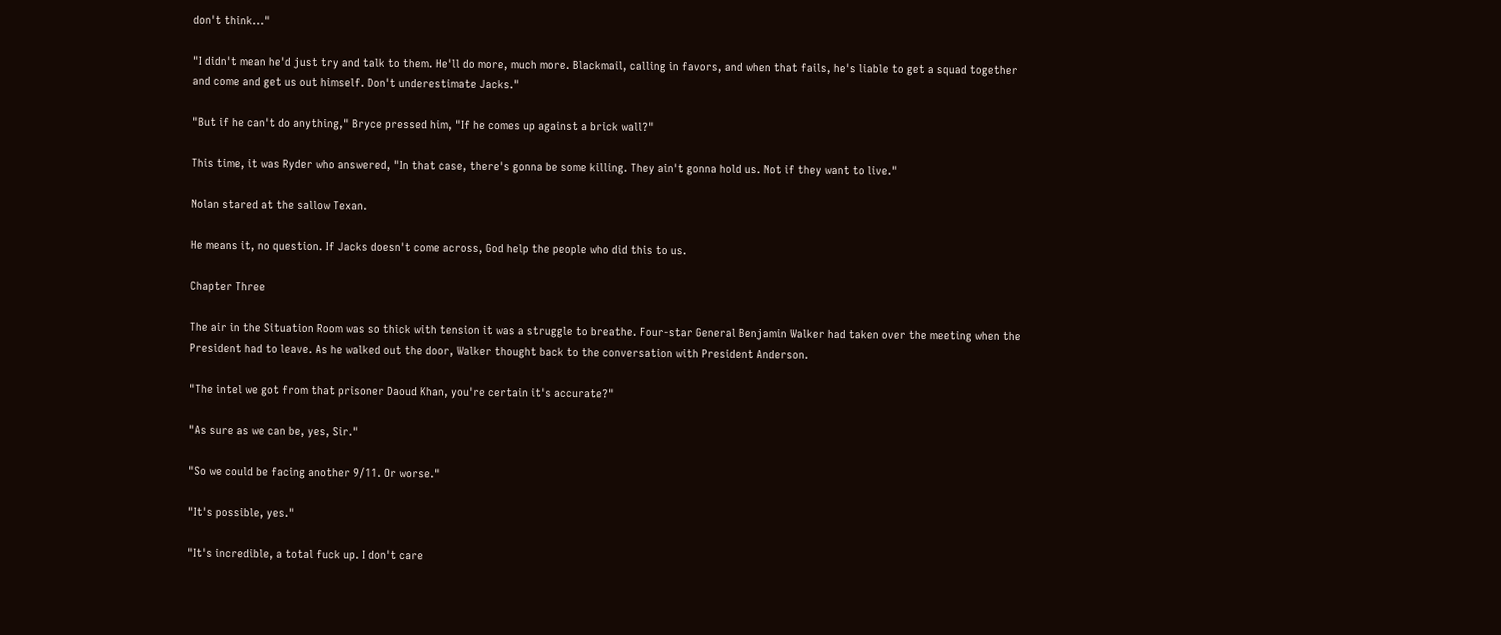don't think..."

"I didn't mean he'd just try and talk to them. He'll do more, much more. Blackmail, calling in favors, and when that fails, he's liable to get a squad together and come and get us out himself. Don't underestimate Jacks."

"But if he can't do anything," Bryce pressed him, "If he comes up against a brick wall?"

This time, it was Ryder who answered, "In that case, there's gonna be some killing. They ain't gonna hold us. Not if they want to live."

Nolan stared at the sallow Texan.

He means it, no question. If Jacks doesn't come across, God help the people who did this to us.

Chapter Three

The air in the Situation Room was so thick with tension it was a struggle to breathe. Four-star General Benjamin Walker had taken over the meeting when the President had to leave. As he walked out the door, Walker thought back to the conversation with President Anderson.

"The intel we got from that prisoner Daoud Khan, you're certain it's accurate?"

"As sure as we can be, yes, Sir."

"So we could be facing another 9/11. Or worse."

"It's possible, yes."

"It's incredible, a total fuck up. I don't care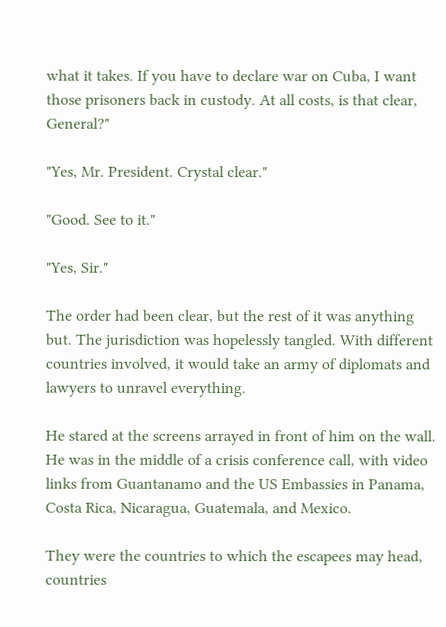what it takes. If you have to declare war on Cuba, I want those prisoners back in custody. At all costs, is that clear, General?"

"Yes, Mr. President. Crystal clear."

"Good. See to it."

"Yes, Sir."

The order had been clear, but the rest of it was anything but. The jurisdiction was hopelessly tangled. With different countries involved, it would take an army of diplomats and lawyers to unravel everything.

He stared at the screens arrayed in front of him on the wall. He was in the middle of a crisis conference call, with video links from Guantanamo and the US Embassies in Panama, Costa Rica, Nicaragua, Guatemala, and Mexico.

They were the countries to which the escapees may head, countries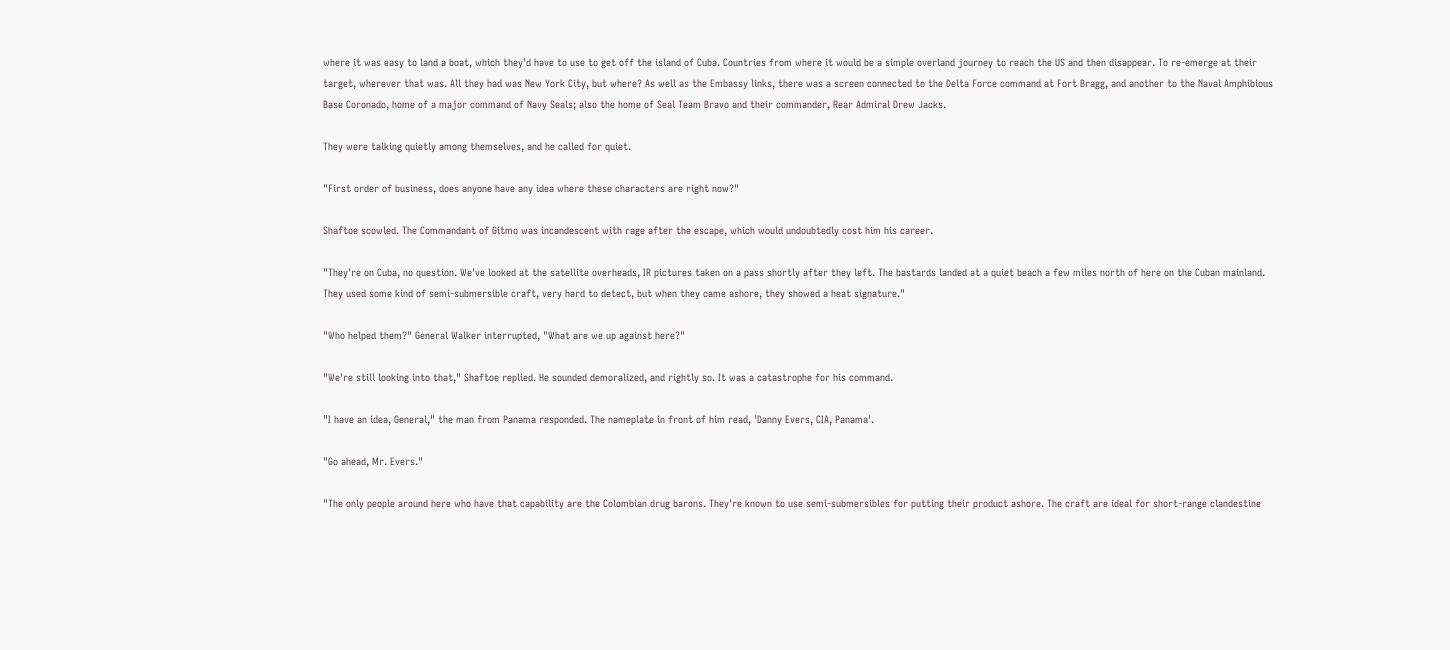where it was easy to land a boat, which they'd have to use to get off the island of Cuba. Countries from where it would be a simple overland journey to reach the US and then disappear. To re-emerge at their target, wherever that was. All they had was New York City, but where? As well as the Embassy links, there was a screen connected to the Delta Force command at Fort Bragg, and another to the Naval Amphibious Base Coronado, home of a major command of Navy Seals; also the home of Seal Team Bravo and their commander, Rear Admiral Drew Jacks.

They were talking quietly among themselves, and he called for quiet.

"First order of business, does anyone have any idea where these characters are right now?"

Shaftoe scowled. The Commandant of Gitmo was incandescent with rage after the escape, which would undoubtedly cost him his career.

"They're on Cuba, no question. We've looked at the satellite overheads, IR pictures taken on a pass shortly after they left. The bastards landed at a quiet beach a few miles north of here on the Cuban mainland. They used some kind of semi-submersible craft, very hard to detect, but when they came ashore, they showed a heat signature."

"Who helped them?" General Walker interrupted, "What are we up against here?"

"We're still looking into that," Shaftoe replied. He sounded demoralized, and rightly so. It was a catastrophe for his command.

"I have an idea, General," the man from Panama responded. The nameplate in front of him read, 'Danny Evers, CIA, Panama'.

"Go ahead, Mr. Evers."

"The only people around here who have that capability are the Colombian drug barons. They're known to use semi-submersibles for putting their product ashore. The craft are ideal for short-range clandestine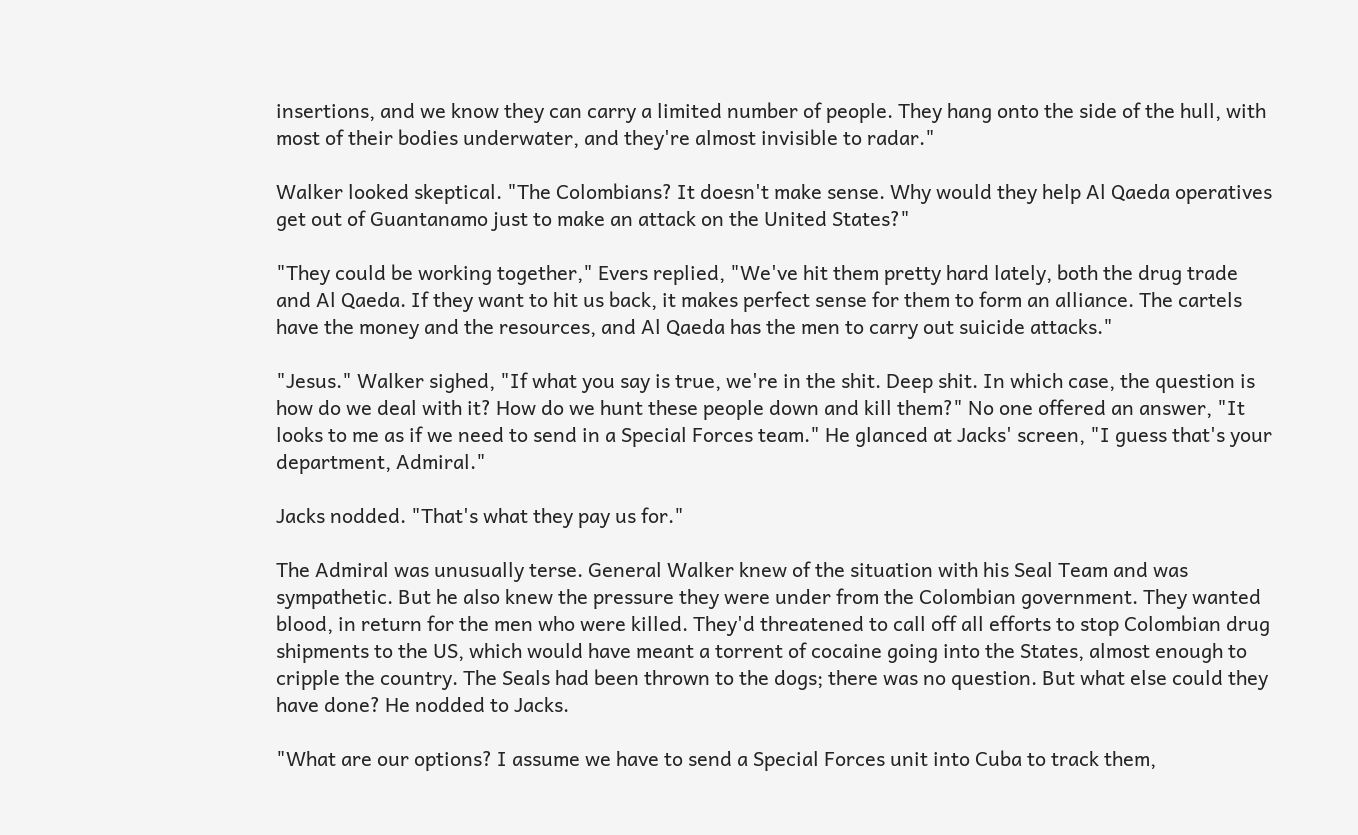insertions, and we know they can carry a limited number of people. They hang onto the side of the hull, with most of their bodies underwater, and they're almost invisible to radar."

Walker looked skeptical. "The Colombians? It doesn't make sense. Why would they help Al Qaeda operatives get out of Guantanamo just to make an attack on the United States?"

"They could be working together," Evers replied, "We've hit them pretty hard lately, both the drug trade and Al Qaeda. If they want to hit us back, it makes perfect sense for them to form an alliance. The cartels have the money and the resources, and Al Qaeda has the men to carry out suicide attacks."

"Jesus." Walker sighed, "If what you say is true, we're in the shit. Deep shit. In which case, the question is how do we deal with it? How do we hunt these people down and kill them?" No one offered an answer, "It looks to me as if we need to send in a Special Forces team." He glanced at Jacks' screen, "I guess that's your department, Admiral."

Jacks nodded. "That's what they pay us for."

The Admiral was unusually terse. General Walker knew of the situation with his Seal Team and was sympathetic. But he also knew the pressure they were under from the Colombian government. They wanted blood, in return for the men who were killed. They'd threatened to call off all efforts to stop Colombian drug shipments to the US, which would have meant a torrent of cocaine going into the States, almost enough to cripple the country. The Seals had been thrown to the dogs; there was no question. But what else could they have done? He nodded to Jacks.

"What are our options? I assume we have to send a Special Forces unit into Cuba to track them,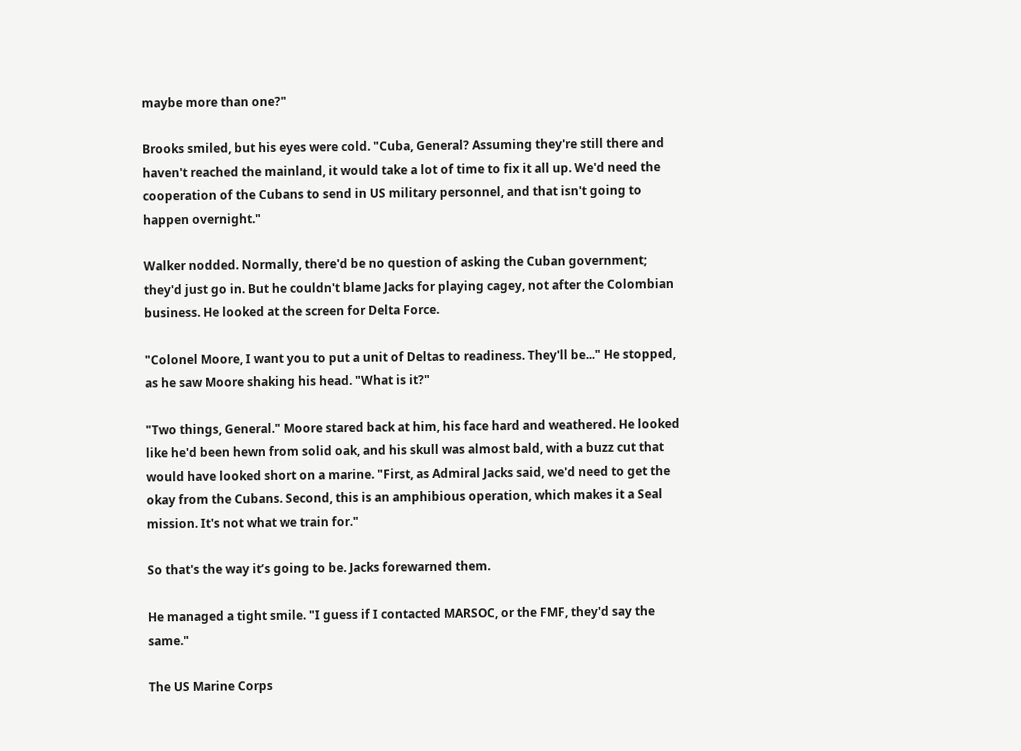maybe more than one?"

Brooks smiled, but his eyes were cold. "Cuba, General? Assuming they're still there and haven't reached the mainland, it would take a lot of time to fix it all up. We'd need the cooperation of the Cubans to send in US military personnel, and that isn't going to happen overnight."

Walker nodded. Normally, there'd be no question of asking the Cuban government; they'd just go in. But he couldn't blame Jacks for playing cagey, not after the Colombian business. He looked at the screen for Delta Force.

"Colonel Moore, I want you to put a unit of Deltas to readiness. They'll be..." He stopped, as he saw Moore shaking his head. "What is it?"

"Two things, General." Moore stared back at him, his face hard and weathered. He looked like he'd been hewn from solid oak, and his skull was almost bald, with a buzz cut that would have looked short on a marine. "First, as Admiral Jacks said, we'd need to get the okay from the Cubans. Second, this is an amphibious operation, which makes it a Seal mission. It's not what we train for."

So that's the way it’s going to be. Jacks forewarned them.

He managed a tight smile. "I guess if I contacted MARSOC, or the FMF, they'd say the same."

The US Marine Corps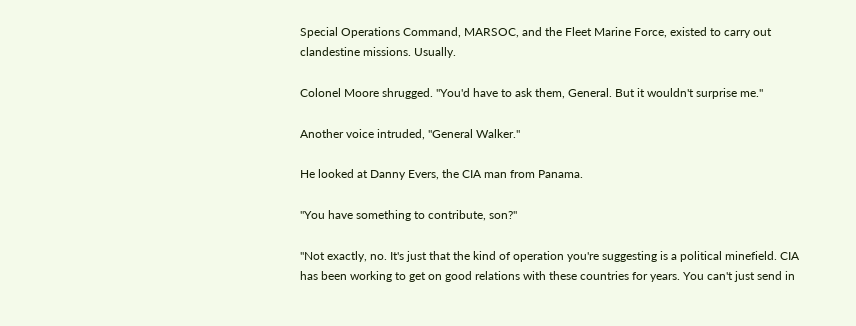Special Operations Command, MARSOC, and the Fleet Marine Force, existed to carry out clandestine missions. Usually.

Colonel Moore shrugged. "You'd have to ask them, General. But it wouldn't surprise me."

Another voice intruded, "General Walker."

He looked at Danny Evers, the CIA man from Panama.

"You have something to contribute, son?"

"Not exactly, no. It's just that the kind of operation you're suggesting is a political minefield. CIA has been working to get on good relations with these countries for years. You can't just send in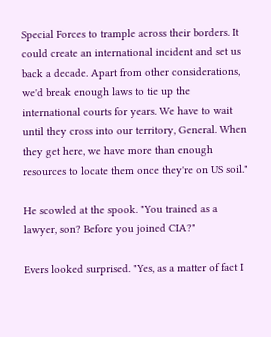Special Forces to trample across their borders. It could create an international incident and set us back a decade. Apart from other considerations, we'd break enough laws to tie up the international courts for years. We have to wait until they cross into our territory, General. When they get here, we have more than enough resources to locate them once they're on US soil."

He scowled at the spook. "You trained as a lawyer, son? Before you joined CIA?"

Evers looked surprised. "Yes, as a matter of fact I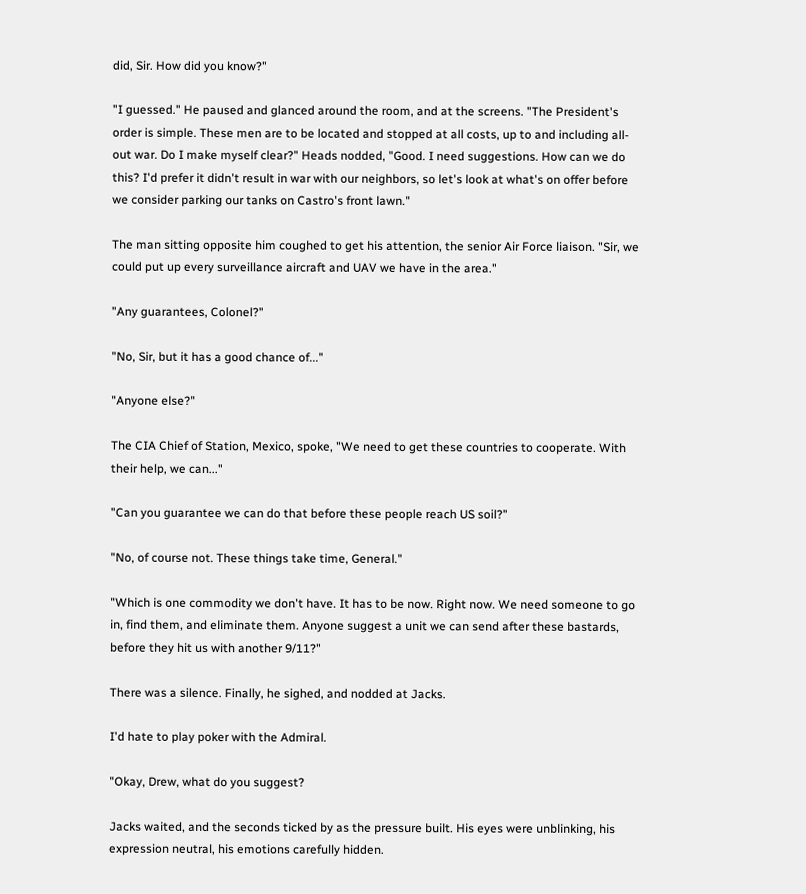did, Sir. How did you know?"

"I guessed." He paused and glanced around the room, and at the screens. "The President's order is simple. These men are to be located and stopped at all costs, up to and including all-out war. Do I make myself clear?" Heads nodded, "Good. I need suggestions. How can we do this? I'd prefer it didn't result in war with our neighbors, so let's look at what's on offer before we consider parking our tanks on Castro's front lawn."

The man sitting opposite him coughed to get his attention, the senior Air Force liaison. "Sir, we could put up every surveillance aircraft and UAV we have in the area."

"Any guarantees, Colonel?"

"No, Sir, but it has a good chance of..."

"Anyone else?"

The CIA Chief of Station, Mexico, spoke, "We need to get these countries to cooperate. With their help, we can..."

"Can you guarantee we can do that before these people reach US soil?"

"No, of course not. These things take time, General."

"Which is one commodity we don't have. It has to be now. Right now. We need someone to go in, find them, and eliminate them. Anyone suggest a unit we can send after these bastards, before they hit us with another 9/11?"

There was a silence. Finally, he sighed, and nodded at Jacks.

I'd hate to play poker with the Admiral.

"Okay, Drew, what do you suggest?

Jacks waited, and the seconds ticked by as the pressure built. His eyes were unblinking, his expression neutral, his emotions carefully hidden.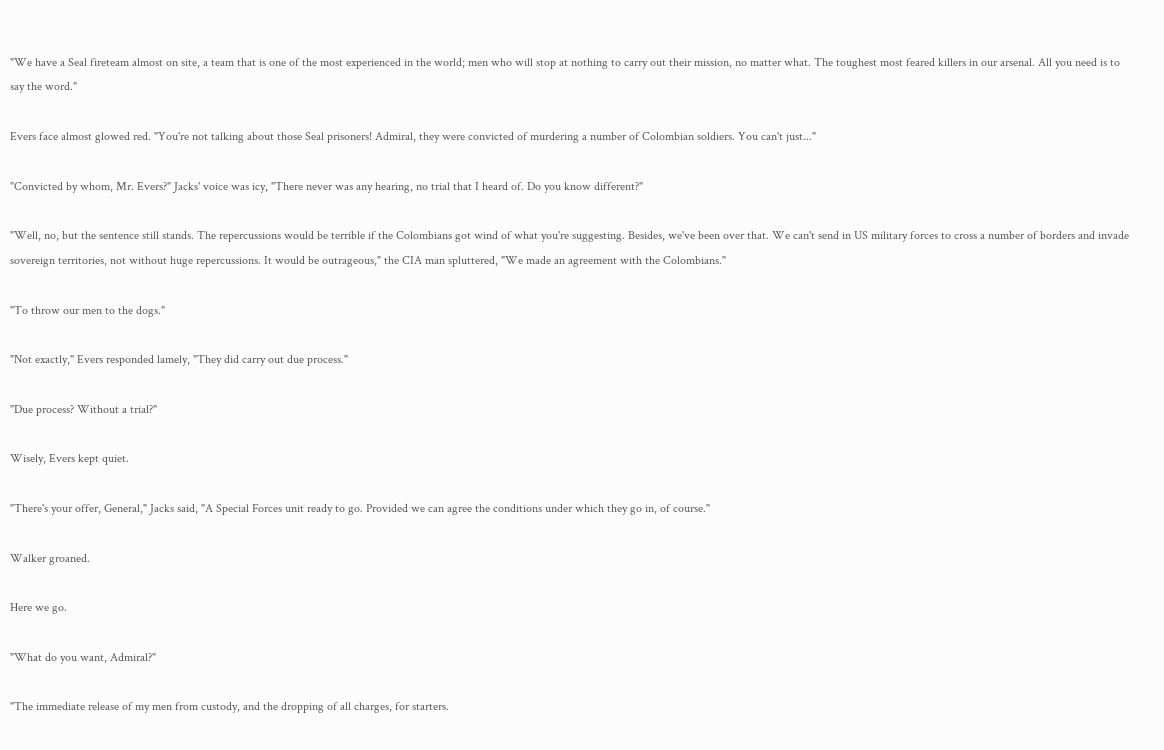"We have a Seal fireteam almost on site, a team that is one of the most experienced in the world; men who will stop at nothing to carry out their mission, no matter what. The toughest most feared killers in our arsenal. All you need is to say the word."

Evers face almost glowed red. "You're not talking about those Seal prisoners! Admiral, they were convicted of murdering a number of Colombian soldiers. You can't just..."

"Convicted by whom, Mr. Evers?" Jacks' voice was icy, "There never was any hearing, no trial that I heard of. Do you know different?"

"Well, no, but the sentence still stands. The repercussions would be terrible if the Colombians got wind of what you're suggesting. Besides, we've been over that. We can't send in US military forces to cross a number of borders and invade sovereign territories, not without huge repercussions. It would be outrageous," the CIA man spluttered, "We made an agreement with the Colombians."

"To throw our men to the dogs."

"Not exactly," Evers responded lamely, "They did carry out due process."

"Due process? Without a trial?"

Wisely, Evers kept quiet.

"There's your offer, General," Jacks said, "A Special Forces unit ready to go. Provided we can agree the conditions under which they go in, of course."

Walker groaned.

Here we go.

"What do you want, Admiral?"

"The immediate release of my men from custody, and the dropping of all charges, for starters.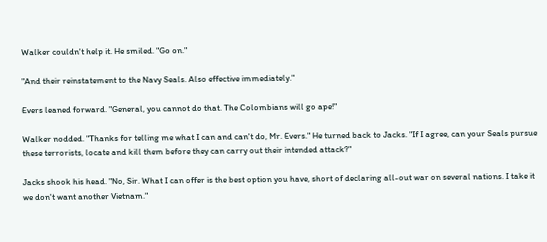Walker couldn't help it. He smiled. "Go on."

"And their reinstatement to the Navy Seals. Also effective immediately."

Evers leaned forward. "General, you cannot do that. The Colombians will go ape!"

Walker nodded. "Thanks for telling me what I can and can't do, Mr. Evers." He turned back to Jacks. "If I agree, can your Seals pursue these terrorists, locate and kill them before they can carry out their intended attack?"

Jacks shook his head. "No, Sir. What I can offer is the best option you have, short of declaring all-out war on several nations. I take it we don't want another Vietnam."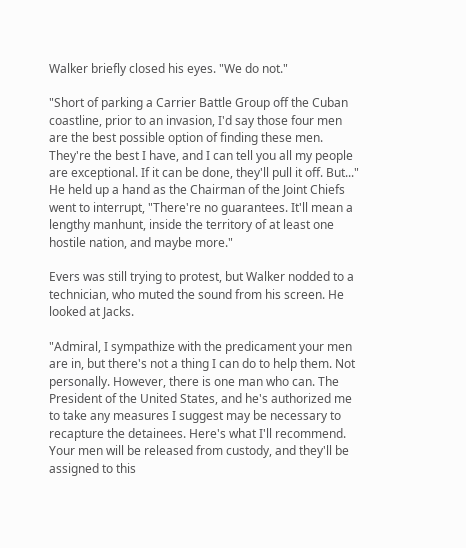Walker briefly closed his eyes. "We do not."

"Short of parking a Carrier Battle Group off the Cuban coastline, prior to an invasion, I'd say those four men are the best possible option of finding these men. They're the best I have, and I can tell you all my people are exceptional. If it can be done, they'll pull it off. But..." He held up a hand as the Chairman of the Joint Chiefs went to interrupt, "There're no guarantees. It'll mean a lengthy manhunt, inside the territory of at least one hostile nation, and maybe more."

Evers was still trying to protest, but Walker nodded to a technician, who muted the sound from his screen. He looked at Jacks.

"Admiral, I sympathize with the predicament your men are in, but there's not a thing I can do to help them. Not personally. However, there is one man who can. The President of the United States, and he's authorized me to take any measures I suggest may be necessary to recapture the detainees. Here's what I'll recommend. Your men will be released from custody, and they'll be assigned to this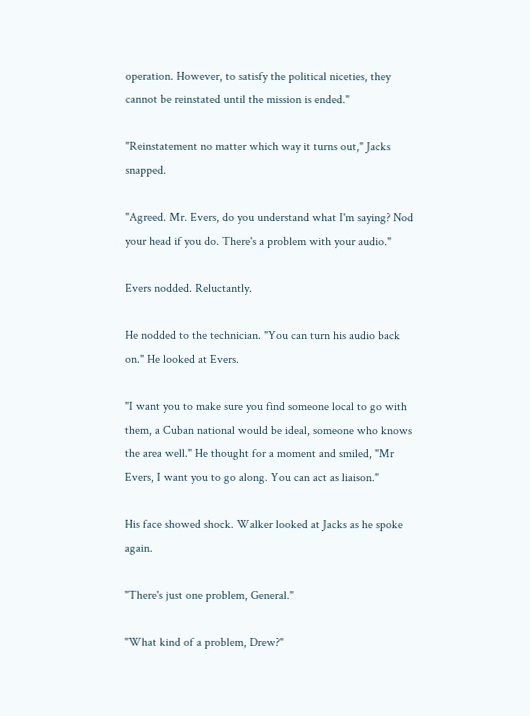operation. However, to satisfy the political niceties, they cannot be reinstated until the mission is ended."

"Reinstatement no matter which way it turns out," Jacks snapped.

"Agreed. Mr. Evers, do you understand what I'm saying? Nod your head if you do. There's a problem with your audio."

Evers nodded. Reluctantly.

He nodded to the technician. "You can turn his audio back on." He looked at Evers.

"I want you to make sure you find someone local to go with them, a Cuban national would be ideal, someone who knows the area well." He thought for a moment and smiled, "Mr Evers, I want you to go along. You can act as liaison."

His face showed shock. Walker looked at Jacks as he spoke again.

"There's just one problem, General."

"What kind of a problem, Drew?"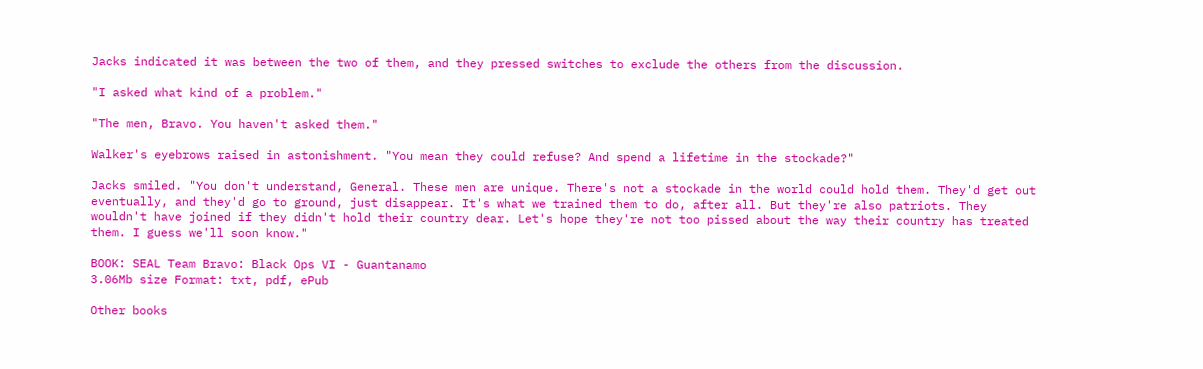Jacks indicated it was between the two of them, and they pressed switches to exclude the others from the discussion.

"I asked what kind of a problem."

"The men, Bravo. You haven't asked them."

Walker's eyebrows raised in astonishment. "You mean they could refuse? And spend a lifetime in the stockade?"

Jacks smiled. "You don't understand, General. These men are unique. There's not a stockade in the world could hold them. They'd get out eventually, and they'd go to ground, just disappear. It's what we trained them to do, after all. But they're also patriots. They wouldn't have joined if they didn't hold their country dear. Let's hope they're not too pissed about the way their country has treated them. I guess we'll soon know."

BOOK: SEAL Team Bravo: Black Ops VI - Guantanamo
3.06Mb size Format: txt, pdf, ePub

Other books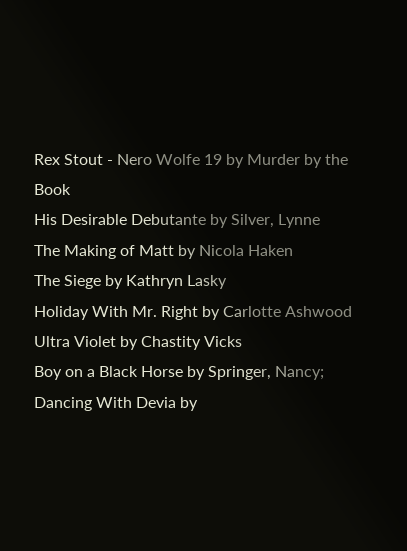Rex Stout - Nero Wolfe 19 by Murder by the Book
His Desirable Debutante by Silver, Lynne
The Making of Matt by Nicola Haken
The Siege by Kathryn Lasky
Holiday With Mr. Right by Carlotte Ashwood
Ultra Violet by Chastity Vicks
Boy on a Black Horse by Springer, Nancy;
Dancing With Devia by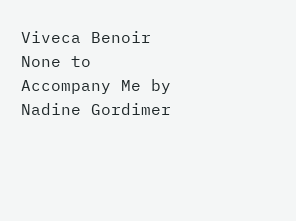Viveca Benoir
None to Accompany Me by Nadine Gordimer